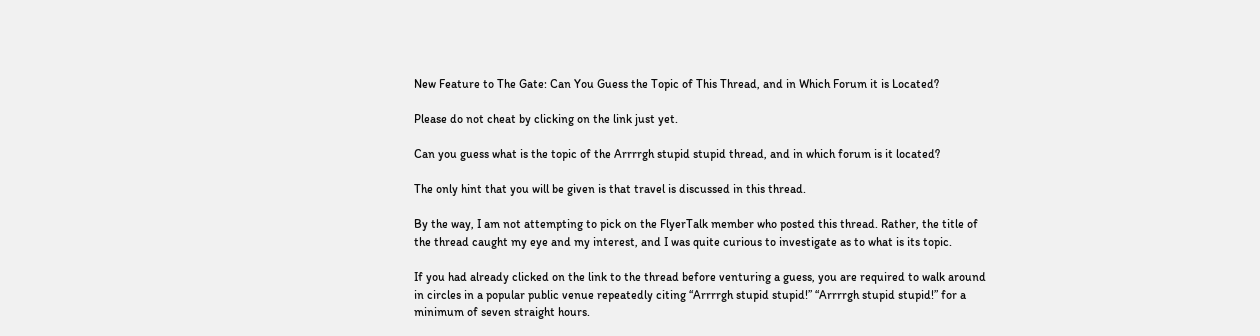New Feature to The Gate: Can You Guess the Topic of This Thread, and in Which Forum it is Located?

Please do not cheat by clicking on the link just yet.

Can you guess what is the topic of the Arrrrgh stupid stupid thread, and in which forum is it located?

The only hint that you will be given is that travel is discussed in this thread.

By the way, I am not attempting to pick on the FlyerTalk member who posted this thread. Rather, the title of the thread caught my eye and my interest, and I was quite curious to investigate as to what is its topic.

If you had already clicked on the link to the thread before venturing a guess, you are required to walk around in circles in a popular public venue repeatedly citing “Arrrrgh stupid stupid!” “Arrrrgh stupid stupid!” for a minimum of seven straight hours.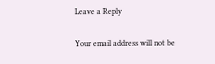Leave a Reply

Your email address will not be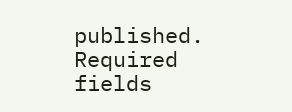published. Required fields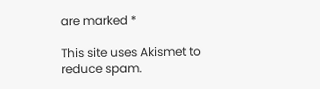are marked *

This site uses Akismet to reduce spam.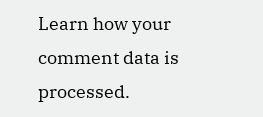Learn how your comment data is processed.